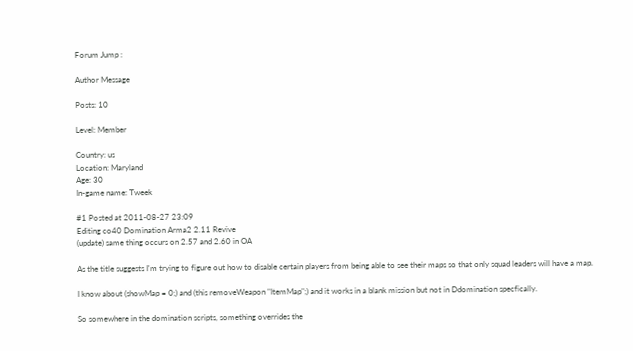Forum Jump :

Author Message

Posts: 10

Level: Member

Country: us
Location: Maryland
Age: 30
In-game name: Tweek

#1 Posted at 2011-08-27 23:09
Editing co40 Domination Arma2 2.11 Revive
(update) same thing occurs on 2.57 and 2.60 in OA

As the title suggests I'm trying to figure out how to disable certain players from being able to see their maps so that only squad leaders will have a map.

I know about (showMap = 0;) and (this removeWeapon "ItemMap";) and it works in a blank mission but not in Ddomination specfically.

So somewhere in the domination scripts, something overrides the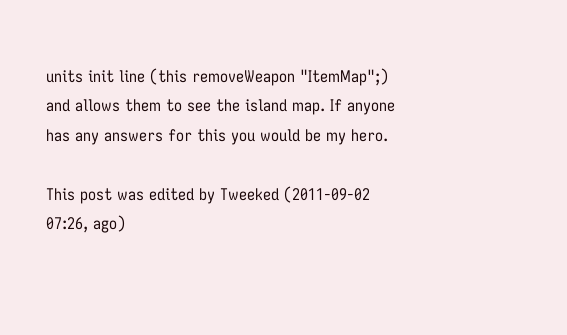units init line (this removeWeapon "ItemMap";) and allows them to see the island map. If anyone has any answers for this you would be my hero.

This post was edited by Tweeked (2011-09-02 07:26, ago)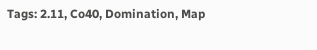Tags: 2.11, Co40, Domination, Map